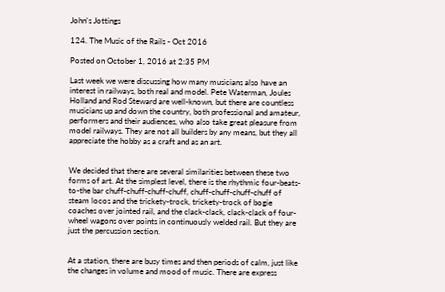John's Jottings

124. The Music of the Rails - Oct 2016

Posted on October 1, 2016 at 2:35 PM

Last week we were discussing how many musicians also have an interest in railways, both real and model. Pete Waterman, Joules Holland and Rod Steward are well-known, but there are countless musicians up and down the country, both professional and amateur, performers and their audiences, who also take great pleasure from model railways. They are not all builders by any means, but they all appreciate the hobby as a craft and as an art.


We decided that there are several similarities between these two forms of art. At the simplest level, there is the rhythmic four-beats-to-the bar chuff-chuff-chuff-chuff, chuff-chuff-chuff-chuff of steam locos and the trickety-trock, trickety-trock of bogie coaches over jointed rail, and the clack-clack, clack-clack of four-wheel wagons over points in continuously welded rail. But they are just the percussion section.


At a station, there are busy times and then periods of calm, just like the changes in volume and mood of music. There are express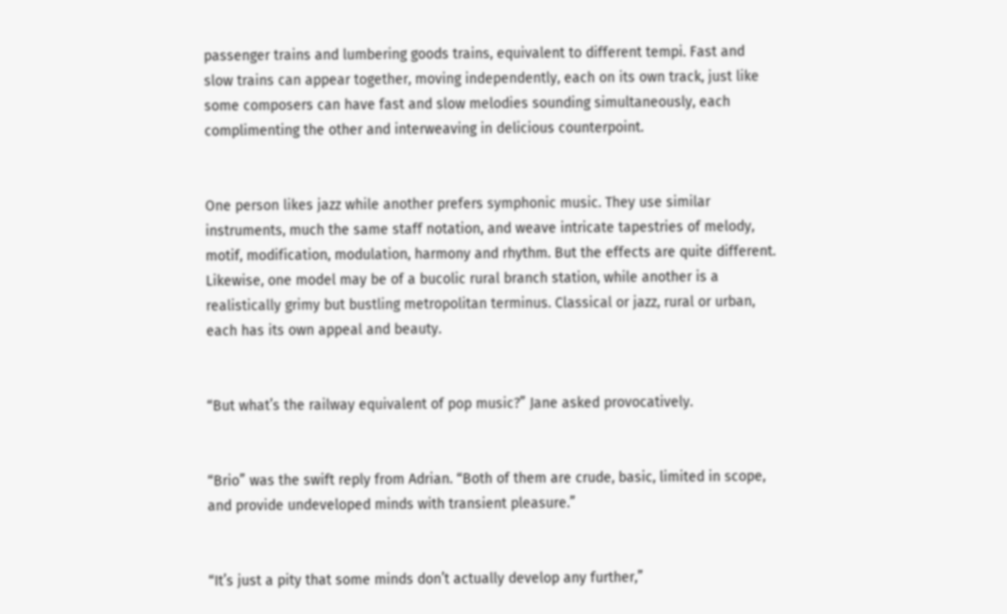passenger trains and lumbering goods trains, equivalent to different tempi. Fast and slow trains can appear together, moving independently, each on its own track, just like some composers can have fast and slow melodies sounding simultaneously, each complimenting the other and interweaving in delicious counterpoint.


One person likes jazz while another prefers symphonic music. They use similar instruments, much the same staff notation, and weave intricate tapestries of melody, motif, modification, modulation, harmony and rhythm. But the effects are quite different. Likewise, one model may be of a bucolic rural branch station, while another is a realistically grimy but bustling metropolitan terminus. Classical or jazz, rural or urban, each has its own appeal and beauty.


“But what’s the railway equivalent of pop music?” Jane asked provocatively.


“Brio” was the swift reply from Adrian. “Both of them are crude, basic, limited in scope, and provide undeveloped minds with transient pleasure.”


“It’s just a pity that some minds don’t actually develop any further,”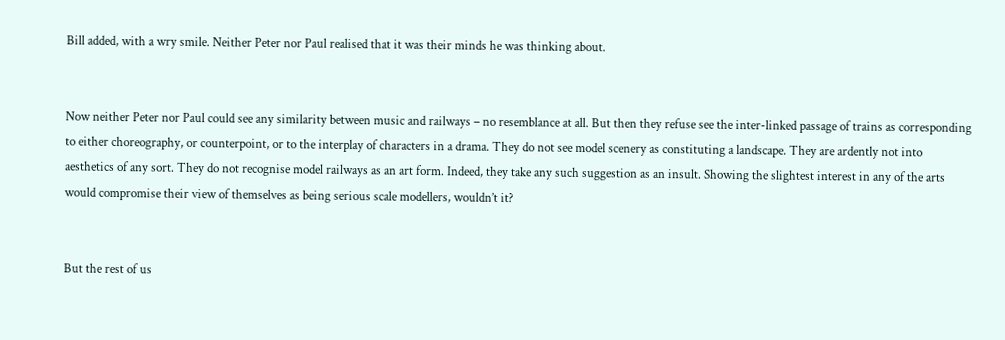Bill added, with a wry smile. Neither Peter nor Paul realised that it was their minds he was thinking about.


Now neither Peter nor Paul could see any similarity between music and railways – no resemblance at all. But then they refuse see the inter-linked passage of trains as corresponding to either choreography, or counterpoint, or to the interplay of characters in a drama. They do not see model scenery as constituting a landscape. They are ardently not into aesthetics of any sort. They do not recognise model railways as an art form. Indeed, they take any such suggestion as an insult. Showing the slightest interest in any of the arts would compromise their view of themselves as being serious scale modellers, wouldn’t it?


But the rest of us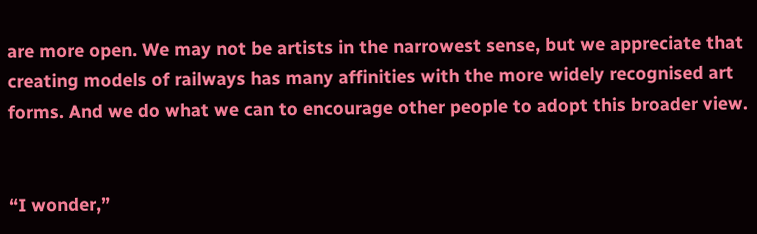are more open. We may not be artists in the narrowest sense, but we appreciate that creating models of railways has many affinities with the more widely recognised art forms. And we do what we can to encourage other people to adopt this broader view.


“I wonder,”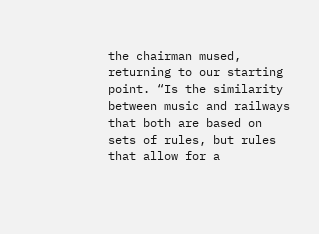the chairman mused, returning to our starting point. “Is the similarity between music and railways that both are based on sets of rules, but rules that allow for a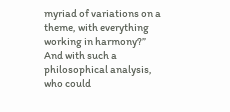myriad of variations on a theme, with everything working in harmony?” And with such a philosophical analysis, who could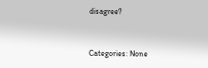disagree?


Categories: None